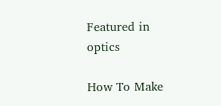Featured in optics

How To Make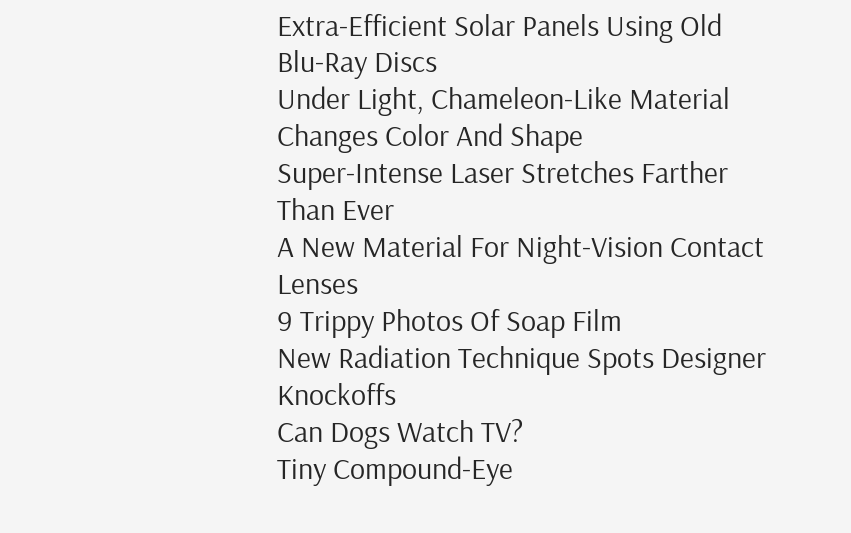Extra-Efficient Solar Panels Using Old Blu-Ray Discs
Under Light, Chameleon-Like Material Changes Color And Shape
Super-Intense Laser Stretches Farther Than Ever
A New Material For Night-Vision Contact Lenses
9 Trippy Photos Of Soap Film
New Radiation Technique Spots Designer Knockoffs
Can Dogs Watch TV?
Tiny Compound-Eye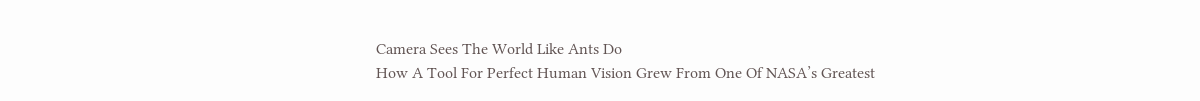Camera Sees The World Like Ants Do
How A Tool For Perfect Human Vision Grew From One Of NASA’s Greatest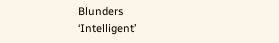Blunders
‘Intelligent’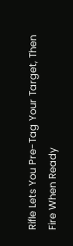Rifle Lets You Pre-Tag Your Target, Then Fire When Ready